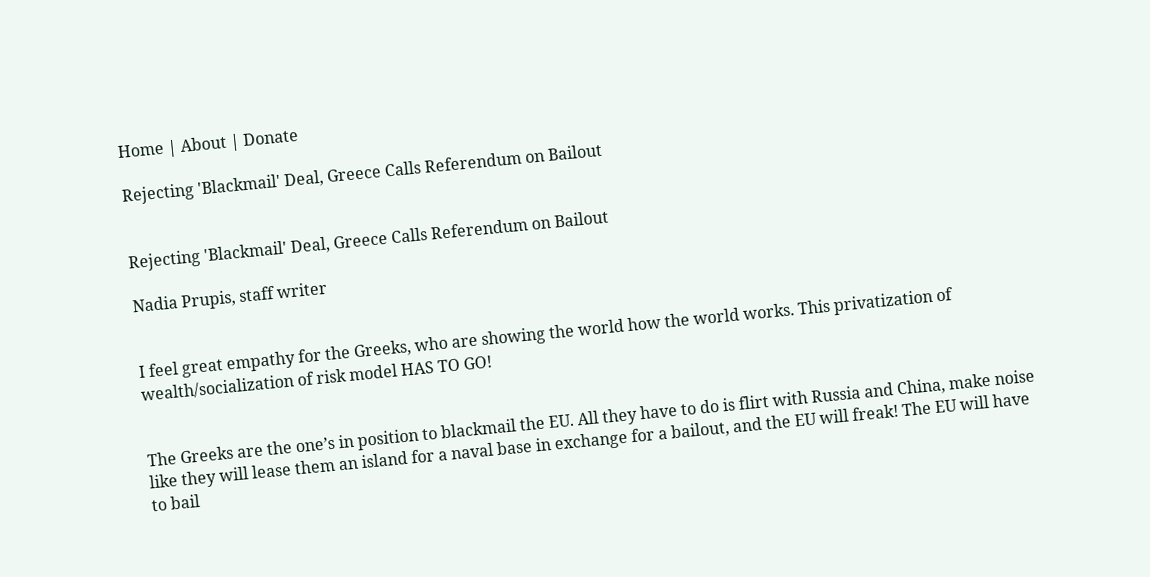Home | About | Donate

Rejecting 'Blackmail' Deal, Greece Calls Referendum on Bailout


Rejecting 'Blackmail' Deal, Greece Calls Referendum on Bailout

Nadia Prupis, staff writer


I feel great empathy for the Greeks, who are showing the world how the world works. This privatization of wealth/socialization of risk model HAS TO GO!


The Greeks are the one’s in position to blackmail the EU. All they have to do is flirt with Russia and China, make noise like they will lease them an island for a naval base in exchange for a bailout, and the EU will freak! The EU will have to bail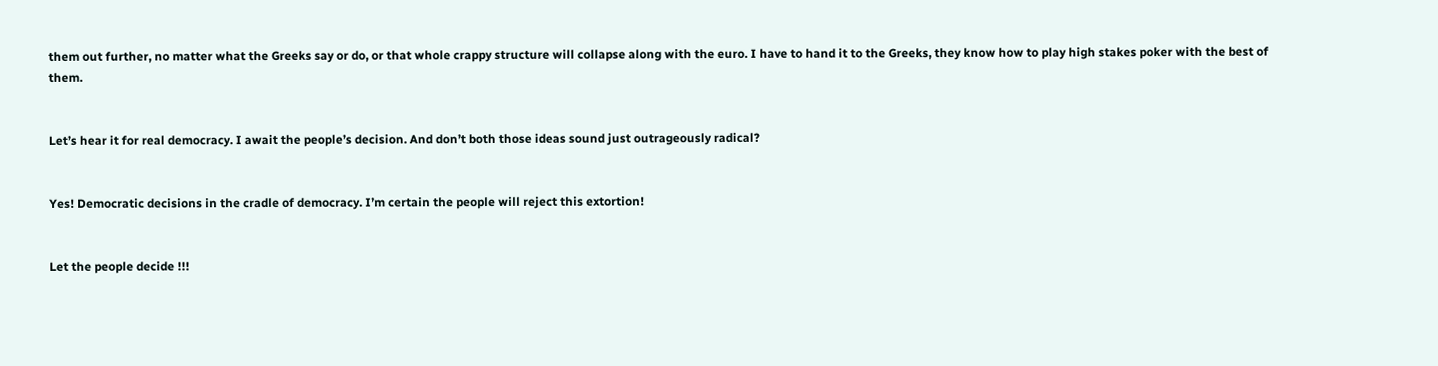them out further, no matter what the Greeks say or do, or that whole crappy structure will collapse along with the euro. I have to hand it to the Greeks, they know how to play high stakes poker with the best of them.


Let’s hear it for real democracy. I await the people’s decision. And don’t both those ideas sound just outrageously radical?


Yes! Democratic decisions in the cradle of democracy. I’m certain the people will reject this extortion!


Let the people decide !!!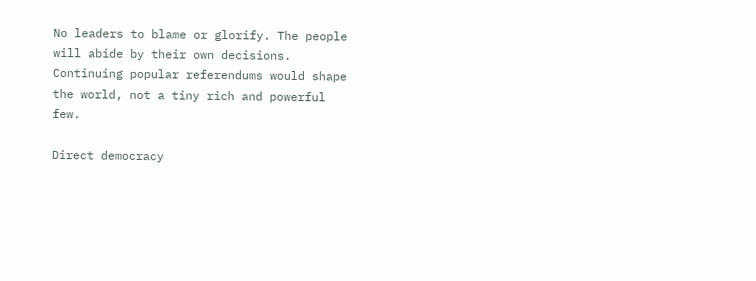No leaders to blame or glorify. The people will abide by their own decisions. Continuing popular referendums would shape the world, not a tiny rich and powerful few.

Direct democracy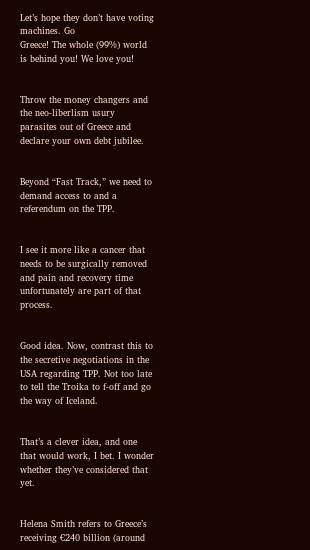Let’s hope they don’t have voting machines. Go
Greece! The whole (99%) world is behind you! We love you!


Throw the money changers and the neo-liberlism usury parasites out of Greece and declare your own debt jubilee.


Beyond “Fast Track,” we need to demand access to and a referendum on the TPP.


I see it more like a cancer that needs to be surgically removed and pain and recovery time unfortunately are part of that process.


Good idea. Now, contrast this to the secretive negotiations in the USA regarding TPP. Not too late to tell the Troika to f-off and go the way of Iceland.


That’s a clever idea, and one that would work, I bet. I wonder whether they’ve considered that yet.


Helena Smith refers to Greece’s receiving €240 billion (around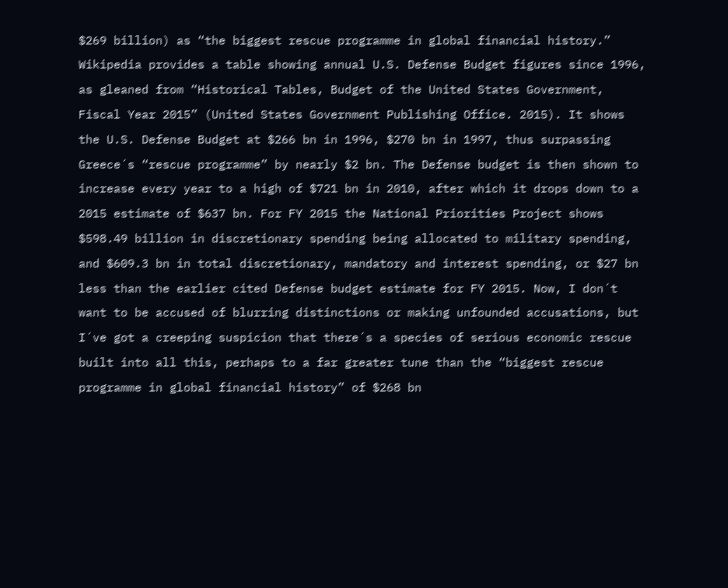$269 billion) as “the biggest rescue programme in global financial history.” Wikipedia provides a table showing annual U.S. Defense Budget figures since 1996, as gleaned from “Historical Tables, Budget of the United States Government, Fiscal Year 2015” (United States Government Publishing Office. 2015). It shows the U.S. Defense Budget at $266 bn in 1996, $270 bn in 1997, thus surpassing Greece´s “rescue programme” by nearly $2 bn. The Defense budget is then shown to increase every year to a high of $721 bn in 2010, after which it drops down to a 2015 estimate of $637 bn. For FY 2015 the National Priorities Project shows $598.49 billion in discretionary spending being allocated to military spending, and $609.3 bn in total discretionary, mandatory and interest spending, or $27 bn less than the earlier cited Defense budget estimate for FY 2015. Now, I don´t want to be accused of blurring distinctions or making unfounded accusations, but I´ve got a creeping suspicion that there´s a species of serious economic rescue built into all this, perhaps to a far greater tune than the “biggest rescue programme in global financial history” of $268 bn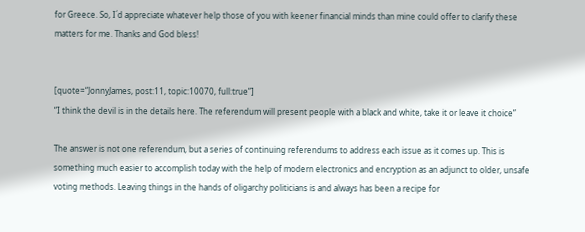for Greece. So, I´d appreciate whatever help those of you with keener financial minds than mine could offer to clarify these matters for me. Thanks and God bless!


[quote=“JonnyJames, post:11, topic:10070, full:true”]
“I think the devil is in the details here. The referendum will present people with a black and white, take it or leave it choice”

The answer is not one referendum, but a series of continuing referendums to address each issue as it comes up. This is something much easier to accomplish today with the help of modern electronics and encryption as an adjunct to older, unsafe voting methods. Leaving things in the hands of oligarchy politicians is and always has been a recipe for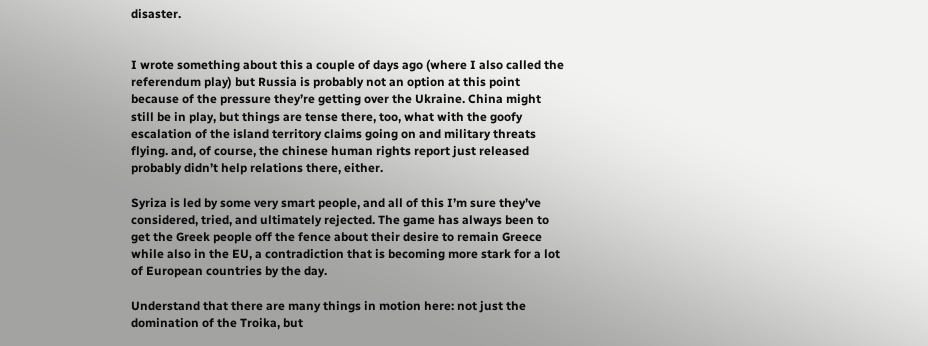disaster.


I wrote something about this a couple of days ago (where I also called the referendum play) but Russia is probably not an option at this point because of the pressure they’re getting over the Ukraine. China might still be in play, but things are tense there, too, what with the goofy escalation of the island territory claims going on and military threats flying. and, of course, the chinese human rights report just released probably didn’t help relations there, either.

Syriza is led by some very smart people, and all of this I’m sure they’ve considered, tried, and ultimately rejected. The game has always been to get the Greek people off the fence about their desire to remain Greece while also in the EU, a contradiction that is becoming more stark for a lot of European countries by the day.

Understand that there are many things in motion here: not just the domination of the Troika, but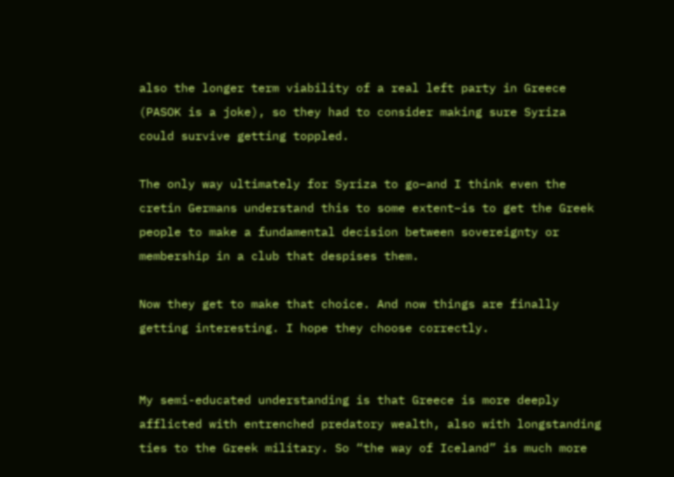also the longer term viability of a real left party in Greece (PASOK is a joke), so they had to consider making sure Syriza could survive getting toppled.

The only way ultimately for Syriza to go–and I think even the cretin Germans understand this to some extent–is to get the Greek people to make a fundamental decision between sovereignty or membership in a club that despises them.

Now they get to make that choice. And now things are finally getting interesting. I hope they choose correctly.


My semi-educated understanding is that Greece is more deeply afflicted with entrenched predatory wealth, also with longstanding ties to the Greek military. So “the way of Iceland” is much more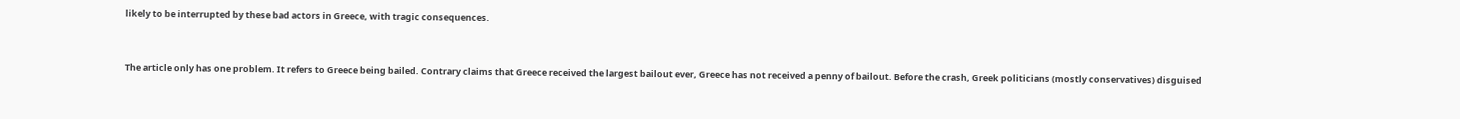likely to be interrupted by these bad actors in Greece, with tragic consequences.


The article only has one problem. It refers to Greece being bailed. Contrary claims that Greece received the largest bailout ever, Greece has not received a penny of bailout. Before the crash, Greek politicians (mostly conservatives) disguised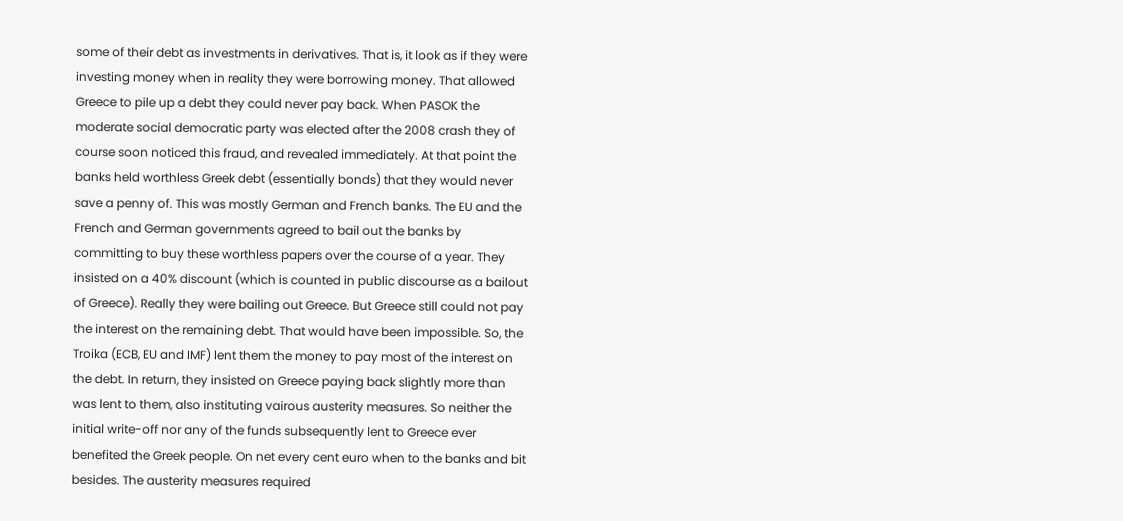some of their debt as investments in derivatives. That is, it look as if they were investing money when in reality they were borrowing money. That allowed Greece to pile up a debt they could never pay back. When PASOK the moderate social democratic party was elected after the 2008 crash they of course soon noticed this fraud, and revealed immediately. At that point the banks held worthless Greek debt (essentially bonds) that they would never save a penny of. This was mostly German and French banks. The EU and the French and German governments agreed to bail out the banks by committing to buy these worthless papers over the course of a year. They insisted on a 40% discount (which is counted in public discourse as a bailout of Greece). Really they were bailing out Greece. But Greece still could not pay the interest on the remaining debt. That would have been impossible. So, the Troika (ECB, EU and IMF) lent them the money to pay most of the interest on the debt. In return, they insisted on Greece paying back slightly more than was lent to them, also instituting vairous austerity measures. So neither the initial write-off nor any of the funds subsequently lent to Greece ever benefited the Greek people. On net every cent euro when to the banks and bit besides. The austerity measures required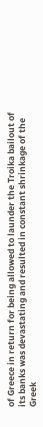of Greece in return for being allowed to launder the Troika bailout of its banks was devastating and resulted in constant shrinkage of the Greek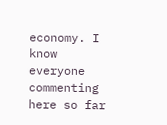economy. I know everyone commenting here so far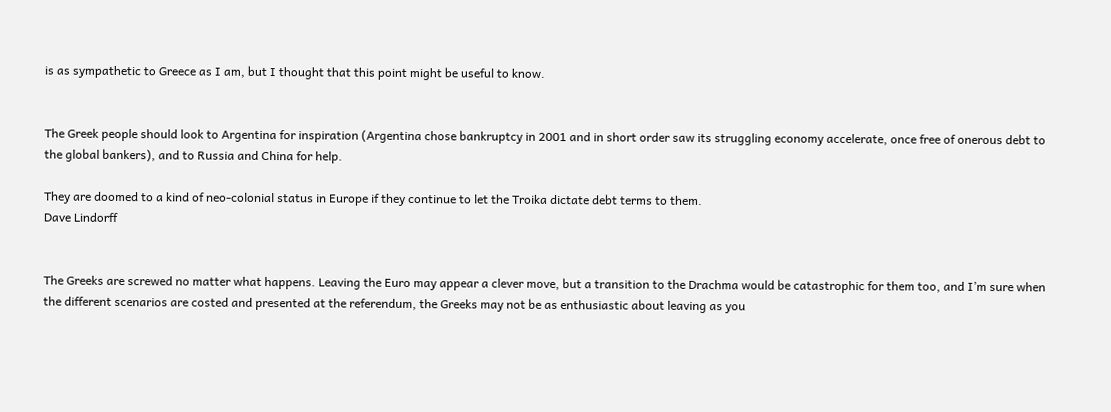is as sympathetic to Greece as I am, but I thought that this point might be useful to know.


The Greek people should look to Argentina for inspiration (Argentina chose bankruptcy in 2001 and in short order saw its struggling economy accelerate, once free of onerous debt to the global bankers), and to Russia and China for help.

They are doomed to a kind of neo-colonial status in Europe if they continue to let the Troika dictate debt terms to them.
Dave Lindorff


The Greeks are screwed no matter what happens. Leaving the Euro may appear a clever move, but a transition to the Drachma would be catastrophic for them too, and I’m sure when the different scenarios are costed and presented at the referendum, the Greeks may not be as enthusiastic about leaving as you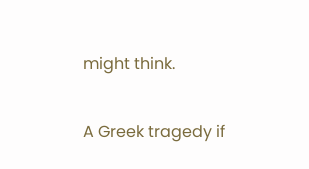might think.

A Greek tragedy if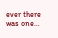ever there was one…